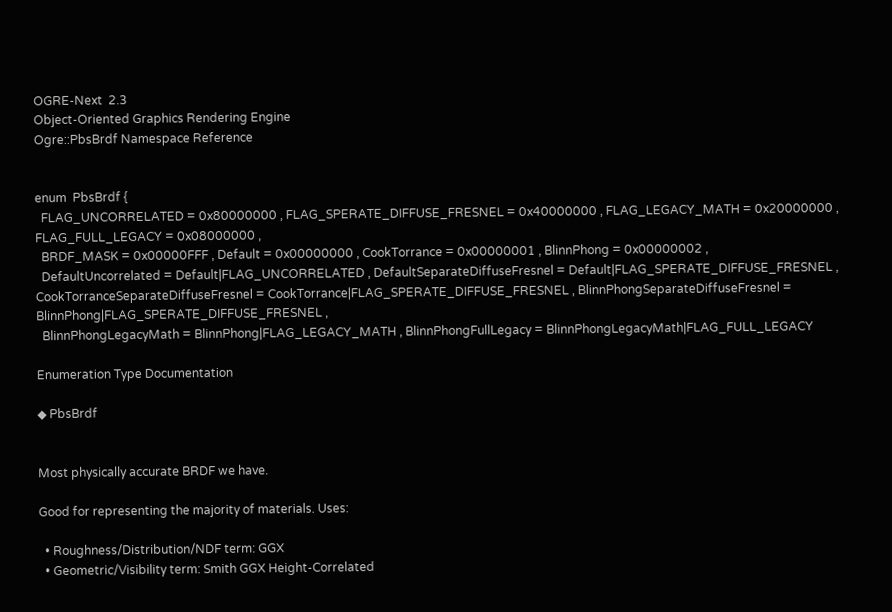OGRE-Next  2.3
Object-Oriented Graphics Rendering Engine
Ogre::PbsBrdf Namespace Reference


enum  PbsBrdf {
  FLAG_UNCORRELATED = 0x80000000 , FLAG_SPERATE_DIFFUSE_FRESNEL = 0x40000000 , FLAG_LEGACY_MATH = 0x20000000 , FLAG_FULL_LEGACY = 0x08000000 ,
  BRDF_MASK = 0x00000FFF , Default = 0x00000000 , CookTorrance = 0x00000001 , BlinnPhong = 0x00000002 ,
  DefaultUncorrelated = Default|FLAG_UNCORRELATED , DefaultSeparateDiffuseFresnel = Default|FLAG_SPERATE_DIFFUSE_FRESNEL , CookTorranceSeparateDiffuseFresnel = CookTorrance|FLAG_SPERATE_DIFFUSE_FRESNEL , BlinnPhongSeparateDiffuseFresnel = BlinnPhong|FLAG_SPERATE_DIFFUSE_FRESNEL ,
  BlinnPhongLegacyMath = BlinnPhong|FLAG_LEGACY_MATH , BlinnPhongFullLegacy = BlinnPhongLegacyMath|FLAG_FULL_LEGACY

Enumeration Type Documentation

◆ PbsBrdf


Most physically accurate BRDF we have.

Good for representing the majority of materials. Uses:

  • Roughness/Distribution/NDF term: GGX
  • Geometric/Visibility term: Smith GGX Height-Correlated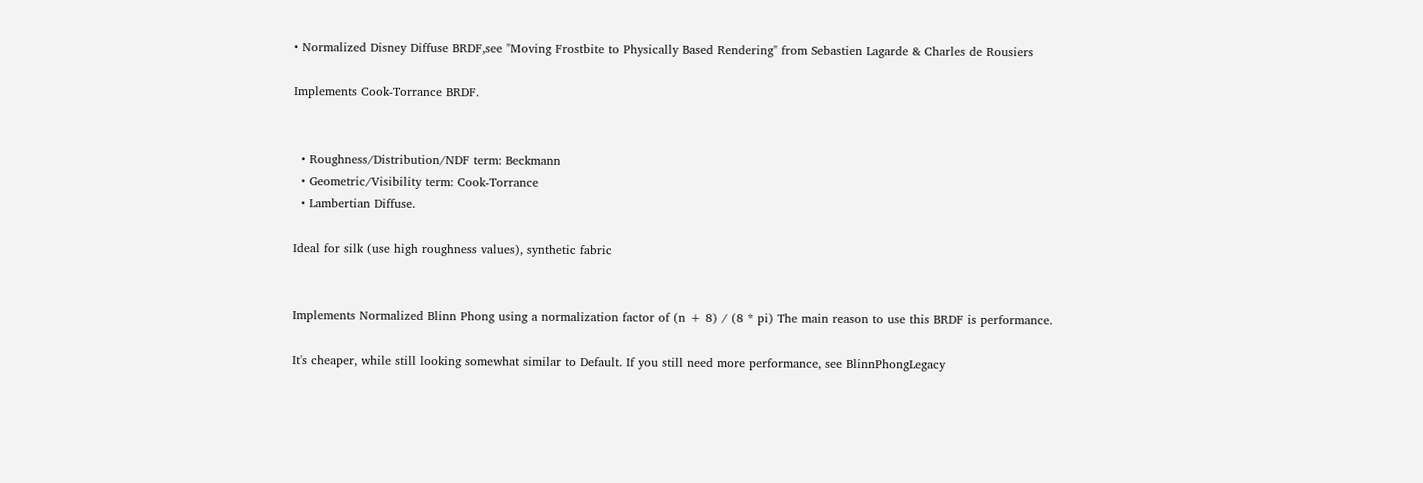• Normalized Disney Diffuse BRDF,see "Moving Frostbite to Physically Based Rendering" from Sebastien Lagarde & Charles de Rousiers

Implements Cook-Torrance BRDF.


  • Roughness/Distribution/NDF term: Beckmann
  • Geometric/Visibility term: Cook-Torrance
  • Lambertian Diffuse.

Ideal for silk (use high roughness values), synthetic fabric


Implements Normalized Blinn Phong using a normalization factor of (n + 8) / (8 * pi) The main reason to use this BRDF is performance.

It's cheaper, while still looking somewhat similar to Default. If you still need more performance, see BlinnPhongLegacy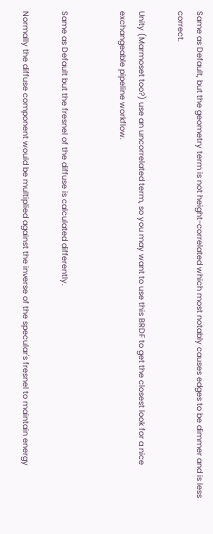Same as Default, but the geometry term is not height-correlated which most notably causes edges to be dimmer and is less correct.

Unity (Marmoset too?) use an uncorrelated term, so you may want to use this BRDF to get the closest look for a nice exchangeable pipeline workflow.


Same as Default but the fresnel of the diffuse is calculated differently.

Normally the diffuse component would be multiplied against the inverse of the specular's fresnel to maintain energy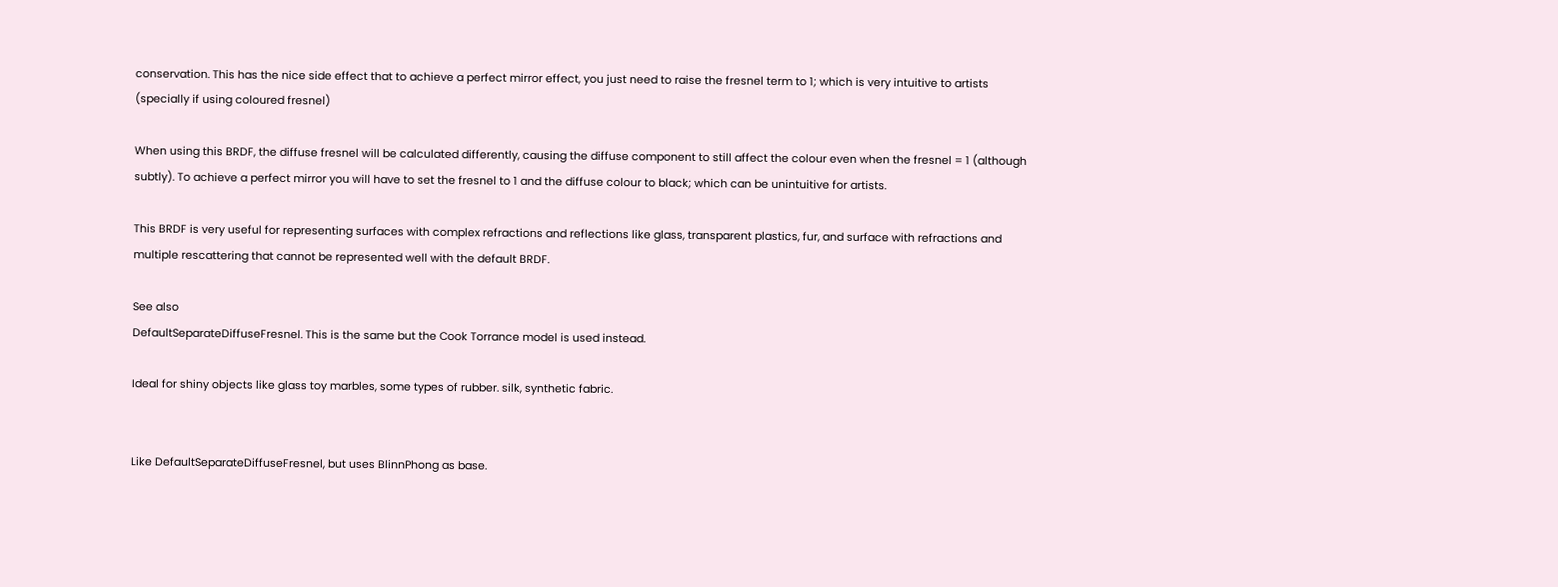conservation. This has the nice side effect that to achieve a perfect mirror effect, you just need to raise the fresnel term to 1; which is very intuitive to artists (specially if using coloured fresnel)

When using this BRDF, the diffuse fresnel will be calculated differently, causing the diffuse component to still affect the colour even when the fresnel = 1 (although subtly). To achieve a perfect mirror you will have to set the fresnel to 1 and the diffuse colour to black; which can be unintuitive for artists.

This BRDF is very useful for representing surfaces with complex refractions and reflections like glass, transparent plastics, fur, and surface with refractions and multiple rescattering that cannot be represented well with the default BRDF.

See also
DefaultSeparateDiffuseFresnel. This is the same but the Cook Torrance model is used instead.

Ideal for shiny objects like glass toy marbles, some types of rubber. silk, synthetic fabric.


Like DefaultSeparateDiffuseFresnel, but uses BlinnPhong as base.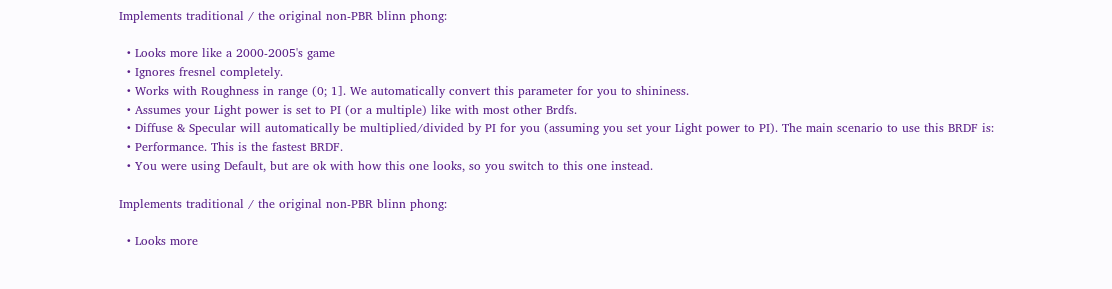Implements traditional / the original non-PBR blinn phong:

  • Looks more like a 2000-2005's game
  • Ignores fresnel completely.
  • Works with Roughness in range (0; 1]. We automatically convert this parameter for you to shininess.
  • Assumes your Light power is set to PI (or a multiple) like with most other Brdfs.
  • Diffuse & Specular will automatically be multiplied/divided by PI for you (assuming you set your Light power to PI). The main scenario to use this BRDF is:
  • Performance. This is the fastest BRDF.
  • You were using Default, but are ok with how this one looks, so you switch to this one instead.

Implements traditional / the original non-PBR blinn phong:

  • Looks more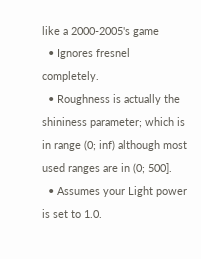like a 2000-2005's game
  • Ignores fresnel completely.
  • Roughness is actually the shininess parameter; which is in range (0; inf) although most used ranges are in (0; 500].
  • Assumes your Light power is set to 1.0.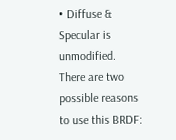• Diffuse & Specular is unmodified. There are two possible reasons to use this BRDF: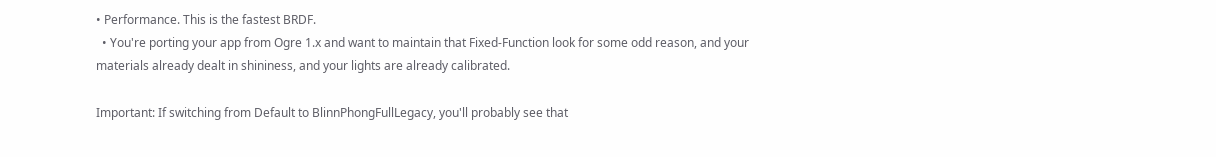• Performance. This is the fastest BRDF.
  • You're porting your app from Ogre 1.x and want to maintain that Fixed-Function look for some odd reason, and your materials already dealt in shininess, and your lights are already calibrated.

Important: If switching from Default to BlinnPhongFullLegacy, you'll probably see that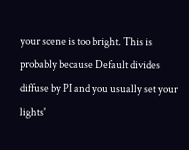your scene is too bright. This is probably because Default divides diffuse by PI and you usually set your lights'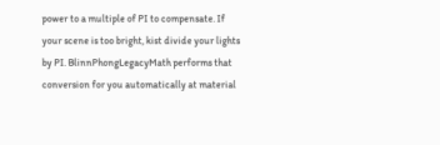power to a multiple of PI to compensate. If your scene is too bright, kist divide your lights by PI. BlinnPhongLegacyMath performs that conversion for you automatically at material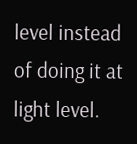level instead of doing it at light level.